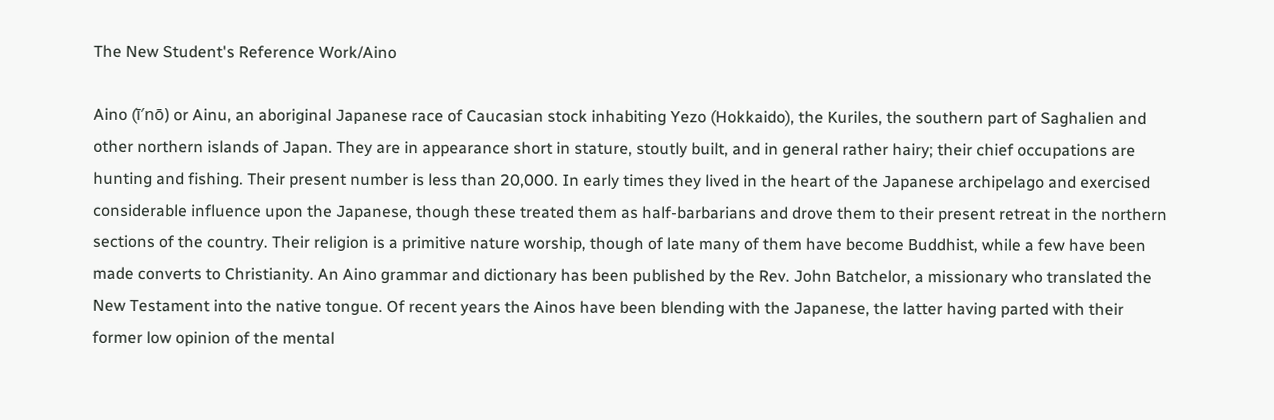The New Student's Reference Work/Aino

Aino (ī′nō) or Ainu, an aboriginal Japanese race of Caucasian stock inhabiting Yezo (Hokkaido), the Kuriles, the southern part of Saghalien and other northern islands of Japan. They are in appearance short in stature, stoutly built, and in general rather hairy; their chief occupations are hunting and fishing. Their present number is less than 20,000. In early times they lived in the heart of the Japanese archipelago and exercised considerable influence upon the Japanese, though these treated them as half-barbarians and drove them to their present retreat in the northern sections of the country. Their religion is a primitive nature worship, though of late many of them have become Buddhist, while a few have been made converts to Christianity. An Aino grammar and dictionary has been published by the Rev. John Batchelor, a missionary who translated the New Testament into the native tongue. Of recent years the Ainos have been blending with the Japanese, the latter having parted with their former low opinion of the mental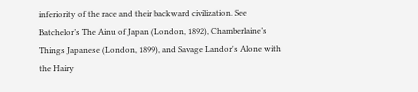inferiority of the race and their backward civilization. See Batchelor’s The Ainu of Japan (London, 1892), Chamberlaine’s Things Japanese (London, 1899), and Savage Landor's Alone with the Hairy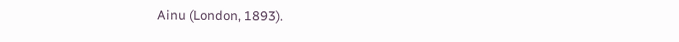Ainu (London, 1893).